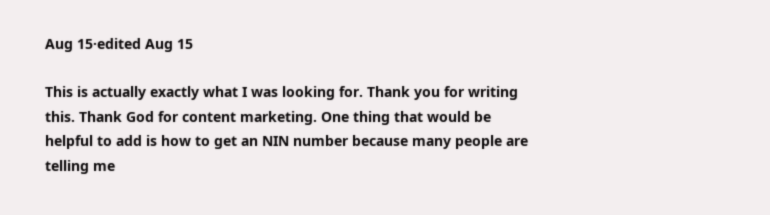Aug 15·edited Aug 15

This is actually exactly what I was looking for. Thank you for writing this. Thank God for content marketing. One thing that would be helpful to add is how to get an NIN number because many people are telling me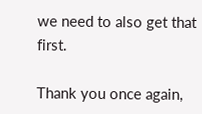we need to also get that first.

Thank you once again,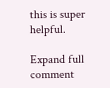this is super helpful.

Expand full comment